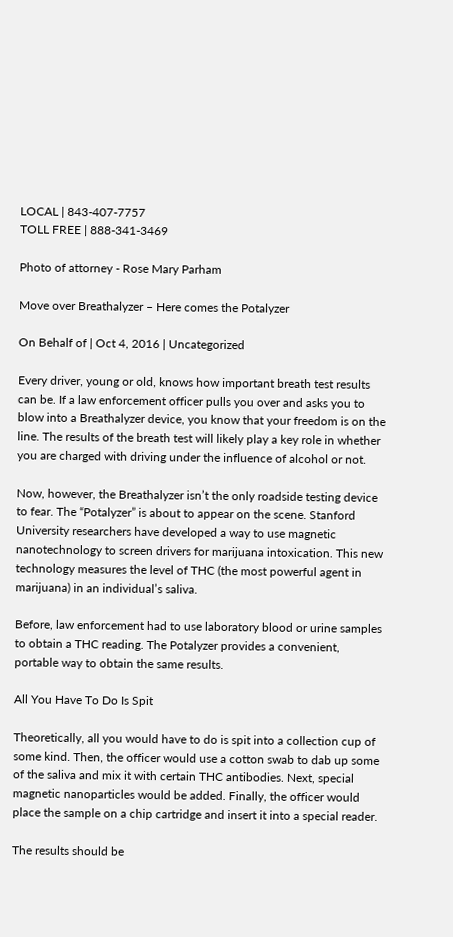LOCAL | 843-407-7757
TOLL FREE | 888-341-3469

Photo of attorney - Rose Mary Parham

Move over Breathalyzer – Here comes the Potalyzer

On Behalf of | Oct 4, 2016 | Uncategorized

Every driver, young or old, knows how important breath test results can be. If a law enforcement officer pulls you over and asks you to blow into a Breathalyzer device, you know that your freedom is on the line. The results of the breath test will likely play a key role in whether you are charged with driving under the influence of alcohol or not.

Now, however, the Breathalyzer isn’t the only roadside testing device to fear. The “Potalyzer” is about to appear on the scene. Stanford University researchers have developed a way to use magnetic nanotechnology to screen drivers for marijuana intoxication. This new technology measures the level of THC (the most powerful agent in marijuana) in an individual’s saliva.

Before, law enforcement had to use laboratory blood or urine samples to obtain a THC reading. The Potalyzer provides a convenient, portable way to obtain the same results.

All You Have To Do Is Spit

Theoretically, all you would have to do is spit into a collection cup of some kind. Then, the officer would use a cotton swab to dab up some of the saliva and mix it with certain THC antibodies. Next, special magnetic nanoparticles would be added. Finally, the officer would place the sample on a chip cartridge and insert it into a special reader.

The results should be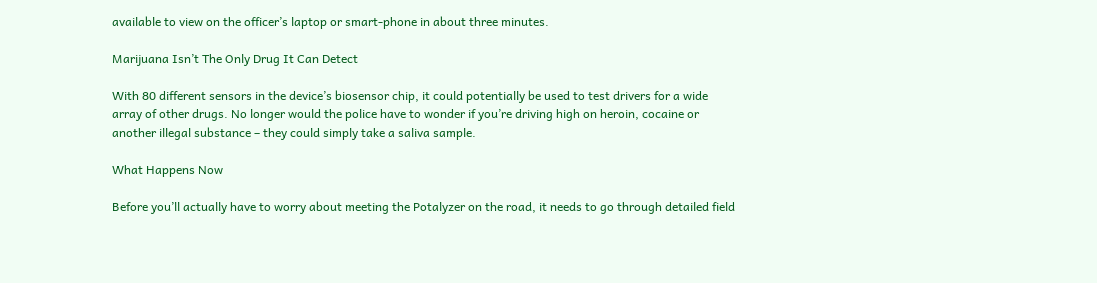available to view on the officer’s laptop or smart-phone in about three minutes.

Marijuana Isn’t The Only Drug It Can Detect

With 80 different sensors in the device’s biosensor chip, it could potentially be used to test drivers for a wide array of other drugs. No longer would the police have to wonder if you’re driving high on heroin, cocaine or another illegal substance – they could simply take a saliva sample.

What Happens Now

Before you’ll actually have to worry about meeting the Potalyzer on the road, it needs to go through detailed field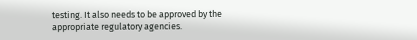testing. It also needs to be approved by the appropriate regulatory agencies.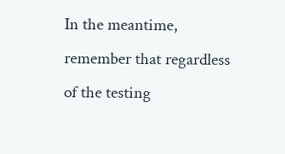In the meantime, remember that regardless of the testing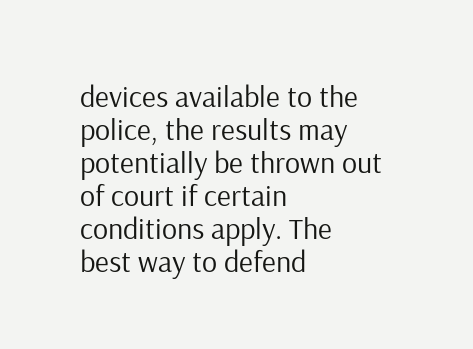devices available to the police, the results may potentially be thrown out of court if certain conditions apply. The best way to defend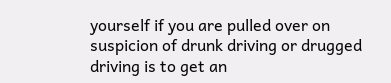yourself if you are pulled over on suspicion of drunk driving or drugged driving is to get an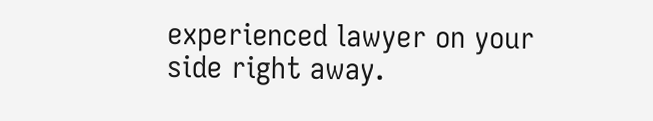experienced lawyer on your side right away.